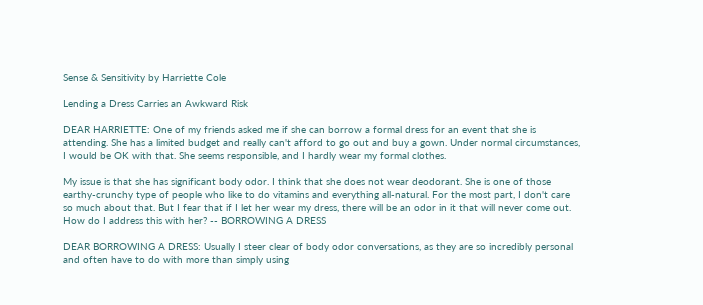Sense & Sensitivity by Harriette Cole

Lending a Dress Carries an Awkward Risk

DEAR HARRIETTE: One of my friends asked me if she can borrow a formal dress for an event that she is attending. She has a limited budget and really can't afford to go out and buy a gown. Under normal circumstances, I would be OK with that. She seems responsible, and I hardly wear my formal clothes.

My issue is that she has significant body odor. I think that she does not wear deodorant. She is one of those earthy-crunchy type of people who like to do vitamins and everything all-natural. For the most part, I don't care so much about that. But I fear that if I let her wear my dress, there will be an odor in it that will never come out. How do I address this with her? -- BORROWING A DRESS

DEAR BORROWING A DRESS: Usually I steer clear of body odor conversations, as they are so incredibly personal and often have to do with more than simply using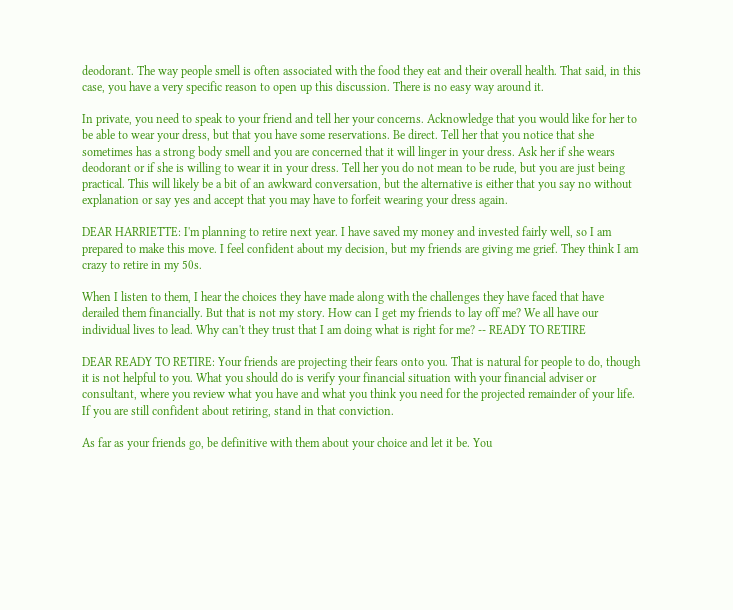deodorant. The way people smell is often associated with the food they eat and their overall health. That said, in this case, you have a very specific reason to open up this discussion. There is no easy way around it.

In private, you need to speak to your friend and tell her your concerns. Acknowledge that you would like for her to be able to wear your dress, but that you have some reservations. Be direct. Tell her that you notice that she sometimes has a strong body smell and you are concerned that it will linger in your dress. Ask her if she wears deodorant or if she is willing to wear it in your dress. Tell her you do not mean to be rude, but you are just being practical. This will likely be a bit of an awkward conversation, but the alternative is either that you say no without explanation or say yes and accept that you may have to forfeit wearing your dress again.

DEAR HARRIETTE: I'm planning to retire next year. I have saved my money and invested fairly well, so I am prepared to make this move. I feel confident about my decision, but my friends are giving me grief. They think I am crazy to retire in my 50s.

When I listen to them, I hear the choices they have made along with the challenges they have faced that have derailed them financially. But that is not my story. How can I get my friends to lay off me? We all have our individual lives to lead. Why can't they trust that I am doing what is right for me? -- READY TO RETIRE

DEAR READY TO RETIRE: Your friends are projecting their fears onto you. That is natural for people to do, though it is not helpful to you. What you should do is verify your financial situation with your financial adviser or consultant, where you review what you have and what you think you need for the projected remainder of your life. If you are still confident about retiring, stand in that conviction.

As far as your friends go, be definitive with them about your choice and let it be. You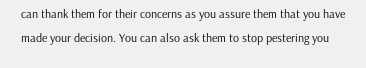can thank them for their concerns as you assure them that you have made your decision. You can also ask them to stop pestering you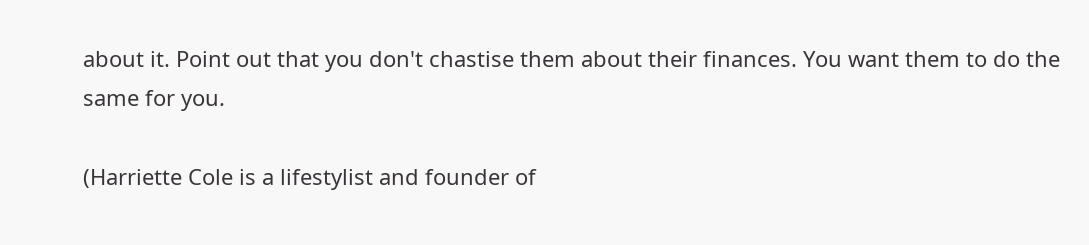about it. Point out that you don't chastise them about their finances. You want them to do the same for you.

(Harriette Cole is a lifestylist and founder of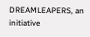DREAMLEAPERS, an initiative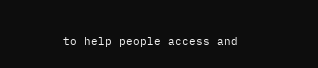to help people access and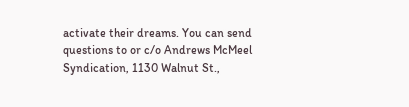activate their dreams. You can send questions to or c/o Andrews McMeel Syndication, 1130 Walnut St.,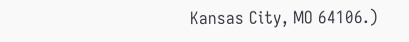Kansas City, MO 64106.)